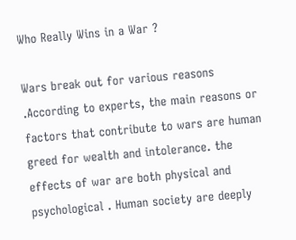Who Really Wins in a War ?

Wars break out for various reasons .According to experts, the main reasons or factors that contribute to wars are human greed for wealth and intolerance. the effects of war are both physical and psychological . Human society are deeply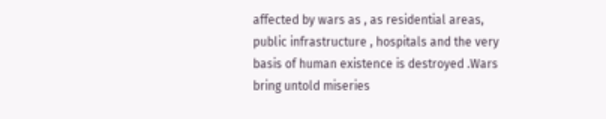affected by wars as , as residential areas, public infrastructure , hospitals and the very basis of human existence is destroyed .Wars bring untold miseries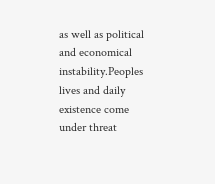as well as political and economical instability.Peoples lives and daily existence come under threat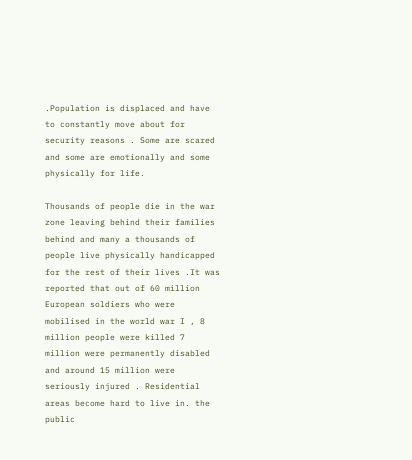.Population is displaced and have to constantly move about for security reasons . Some are scared and some are emotionally and some physically for life.

Thousands of people die in the war zone leaving behind their families behind and many a thousands of people live physically handicapped for the rest of their lives .It was reported that out of 60 million European soldiers who were mobilised in the world war I , 8 million people were killed 7 million were permanently disabled and around 15 million were seriously injured . Residential areas become hard to live in. the public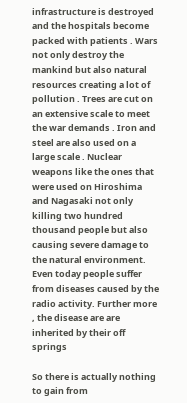infrastructure is destroyed and the hospitals become packed with patients . Wars not only destroy the mankind but also natural resources creating a lot of pollution . Trees are cut on an extensive scale to meet the war demands . Iron and steel are also used on a large scale . Nuclear weapons like the ones that were used on Hiroshima and Nagasaki not only killing two hundred thousand people but also causing severe damage to the natural environment. Even today people suffer from diseases caused by the radio activity. Further more , the disease are are inherited by their off springs

So there is actually nothing to gain from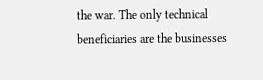the war. The only technical beneficiaries are the businesses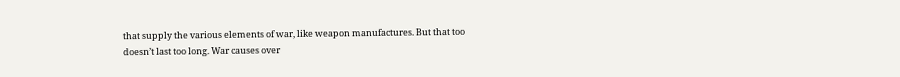that supply the various elements of war, like weapon manufactures. But that too doesn’t last too long. War causes over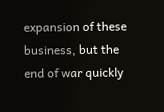expansion of these business, but the end of war quickly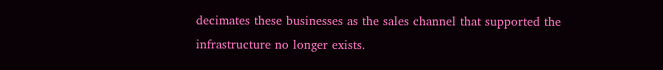decimates these businesses as the sales channel that supported the infrastructure no longer exists.